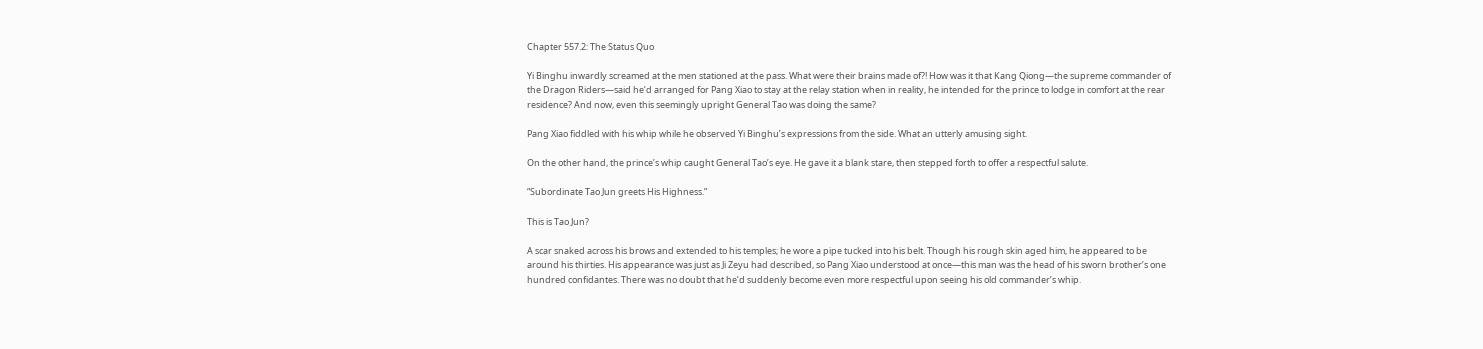Chapter 557.2: The Status Quo

Yi Binghu inwardly screamed at the men stationed at the pass. What were their brains made of?! How was it that Kang Qiong—the supreme commander of the Dragon Riders—said he’d arranged for Pang Xiao to stay at the relay station when in reality, he intended for the prince to lodge in comfort at the rear residence? And now, even this seemingly upright General Tao was doing the same?

Pang Xiao fiddled with his whip while he observed Yi Binghu’s expressions from the side. What an utterly amusing sight.

On the other hand, the prince’s whip caught General Tao’s eye. He gave it a blank stare, then stepped forth to offer a respectful salute.

“Subordinate Tao Jun greets His Highness.”

This is Tao Jun?

A scar snaked across his brows and extended to his temples; he wore a pipe tucked into his belt. Though his rough skin aged him, he appeared to be around his thirties. His appearance was just as Ji Zeyu had described, so Pang Xiao understood at once—this man was the head of his sworn brother’s one hundred confidantes. There was no doubt that he’d suddenly become even more respectful upon seeing his old commander’s whip.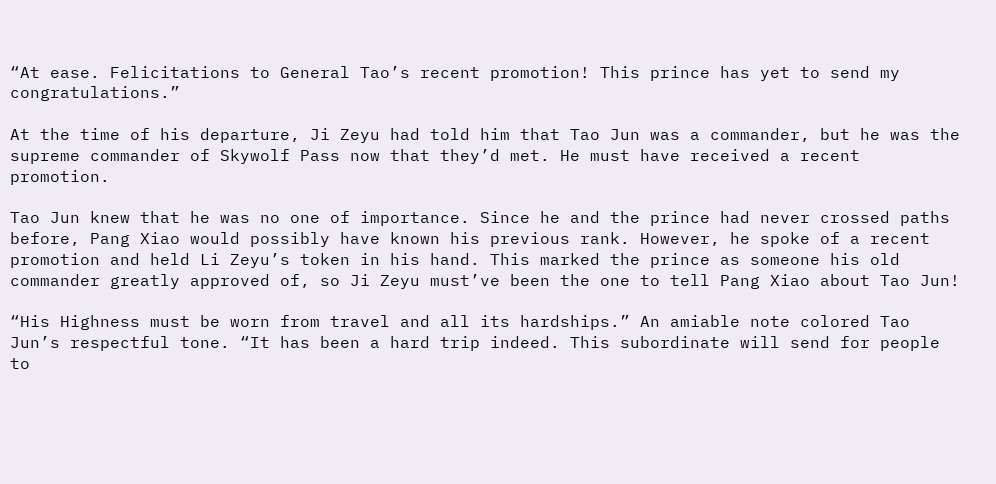“At ease. Felicitations to General Tao’s recent promotion! This prince has yet to send my congratulations.”

At the time of his departure, Ji Zeyu had told him that Tao Jun was a commander, but he was the supreme commander of Skywolf Pass now that they’d met. He must have received a recent promotion.

Tao Jun knew that he was no one of importance. Since he and the prince had never crossed paths before, Pang Xiao would possibly have known his previous rank. However, he spoke of a recent promotion and held Li Zeyu’s token in his hand. This marked the prince as someone his old commander greatly approved of, so Ji Zeyu must’ve been the one to tell Pang Xiao about Tao Jun!

“His Highness must be worn from travel and all its hardships.” An amiable note colored Tao Jun’s respectful tone. “It has been a hard trip indeed. This subordinate will send for people to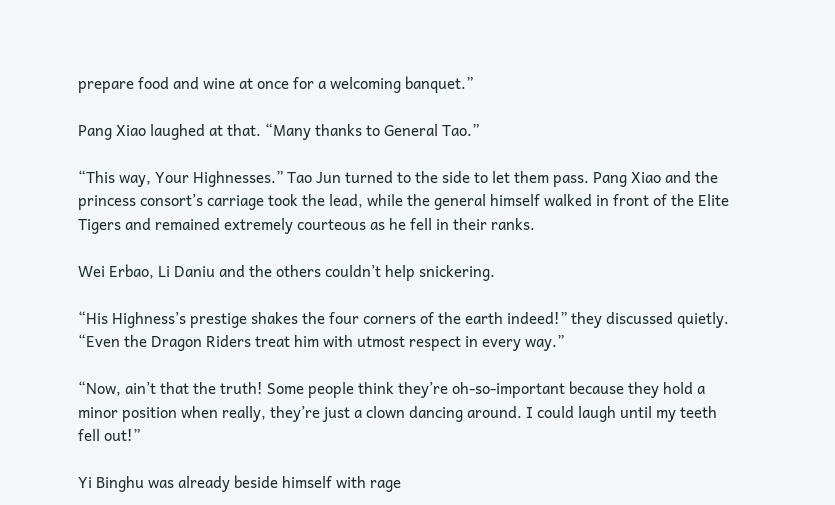prepare food and wine at once for a welcoming banquet.”

Pang Xiao laughed at that. “Many thanks to General Tao.”

“This way, Your Highnesses.” Tao Jun turned to the side to let them pass. Pang Xiao and the princess consort’s carriage took the lead, while the general himself walked in front of the Elite Tigers and remained extremely courteous as he fell in their ranks.

Wei Erbao, Li Daniu and the others couldn’t help snickering.

“His Highness’s prestige shakes the four corners of the earth indeed!” they discussed quietly. “Even the Dragon Riders treat him with utmost respect in every way.”

“Now, ain’t that the truth! Some people think they’re oh-so-important because they hold a minor position when really, they’re just a clown dancing around. I could laugh until my teeth fell out!”

Yi Binghu was already beside himself with rage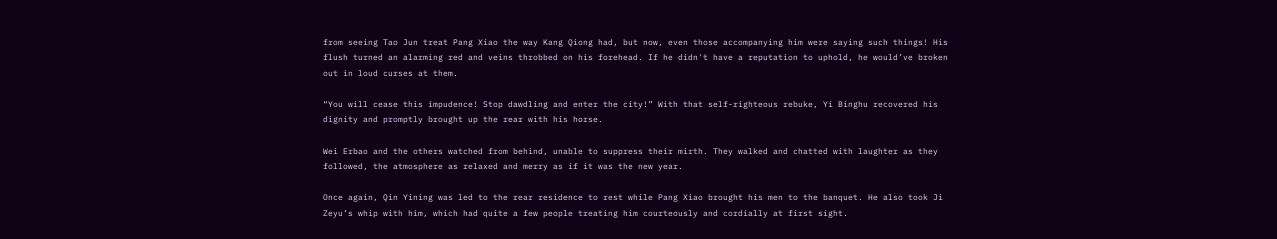from seeing Tao Jun treat Pang Xiao the way Kang Qiong had, but now, even those accompanying him were saying such things! His flush turned an alarming red and veins throbbed on his forehead. If he didn't have a reputation to uphold, he would’ve broken out in loud curses at them.

“You will cease this impudence! Stop dawdling and enter the city!” With that self-righteous rebuke, Yi Binghu recovered his dignity and promptly brought up the rear with his horse.

Wei Erbao and the others watched from behind, unable to suppress their mirth. They walked and chatted with laughter as they followed, the atmosphere as relaxed and merry as if it was the new year.

Once again, Qin Yining was led to the rear residence to rest while Pang Xiao brought his men to the banquet. He also took Ji Zeyu’s whip with him, which had quite a few people treating him courteously and cordially at first sight.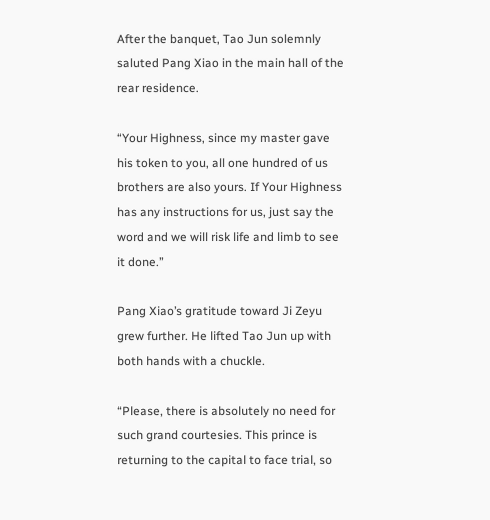After the banquet, Tao Jun solemnly saluted Pang Xiao in the main hall of the rear residence.

“Your Highness, since my master gave his token to you, all one hundred of us brothers are also yours. If Your Highness has any instructions for us, just say the word and we will risk life and limb to see it done.”

Pang Xiao’s gratitude toward Ji Zeyu grew further. He lifted Tao Jun up with both hands with a chuckle.

“Please, there is absolutely no need for such grand courtesies. This prince is returning to the capital to face trial, so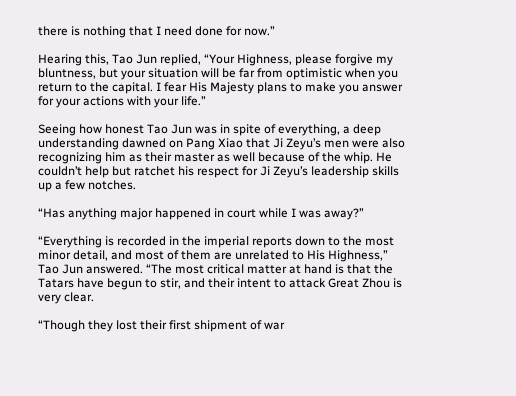there is nothing that I need done for now.”

Hearing this, Tao Jun replied, “Your Highness, please forgive my bluntness, but your situation will be far from optimistic when you return to the capital. I fear His Majesty plans to make you answer for your actions with your life.”

Seeing how honest Tao Jun was in spite of everything, a deep understanding dawned on Pang Xiao that Ji Zeyu’s men were also recognizing him as their master as well because of the whip. He couldn’t help but ratchet his respect for Ji Zeyu’s leadership skills up a few notches.

“Has anything major happened in court while I was away?”

“Everything is recorded in the imperial reports down to the most minor detail, and most of them are unrelated to His Highness,” Tao Jun answered. “The most critical matter at hand is that the Tatars have begun to stir, and their intent to attack Great Zhou is very clear.

“Though they lost their first shipment of war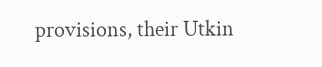provisions, their Utkin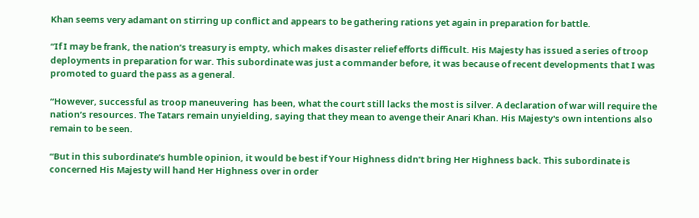Khan seems very adamant on stirring up conflict and appears to be gathering rations yet again in preparation for battle.

“If I may be frank, the nation’s treasury is empty, which makes disaster relief efforts difficult. His Majesty has issued a series of troop deployments in preparation for war. This subordinate was just a commander before, it was because of recent developments that I was promoted to guard the pass as a general.

“However, successful as troop maneuvering  has been, what the court still lacks the most is silver. A declaration of war will require the nation’s resources. The Tatars remain unyielding, saying that they mean to avenge their Anari Khan. His Majesty's own intentions also remain to be seen.

“But in this subordinate’s humble opinion, it would be best if Your Highness didn’t bring Her Highness back. This subordinate is concerned His Majesty will hand Her Highness over in order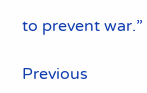to prevent war.”

Previous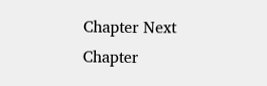Chapter Next Chapter